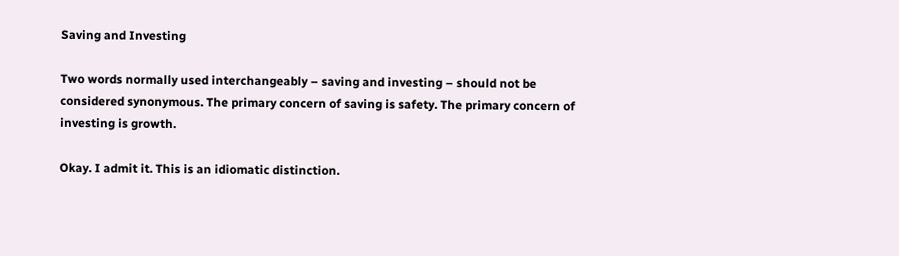Saving and Investing

Two words normally used interchangeably – saving and investing – should not be considered synonymous. The primary concern of saving is safety. The primary concern of investing is growth.

Okay. I admit it. This is an idiomatic distinction.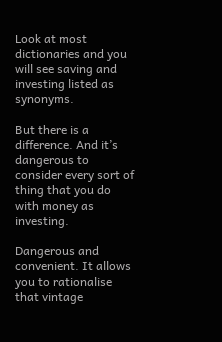Look at most dictionaries and you will see saving and investing listed as synonyms.

But there is a difference. And it’s dangerous to consider every sort of thing that you do with money as investing.

Dangerous and convenient. It allows you to rationalise that vintage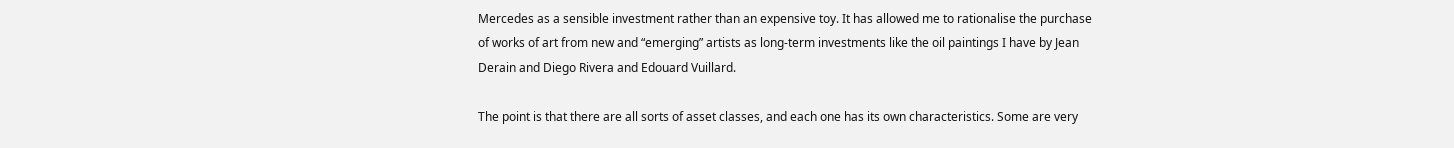Mercedes as a sensible investment rather than an expensive toy. It has allowed me to rationalise the purchase of works of art from new and “emerging” artists as long-term investments like the oil paintings I have by Jean Derain and Diego Rivera and Edouard Vuillard.

The point is that there are all sorts of asset classes, and each one has its own characteristics. Some are very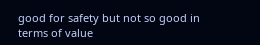good for safety but not so good in terms of value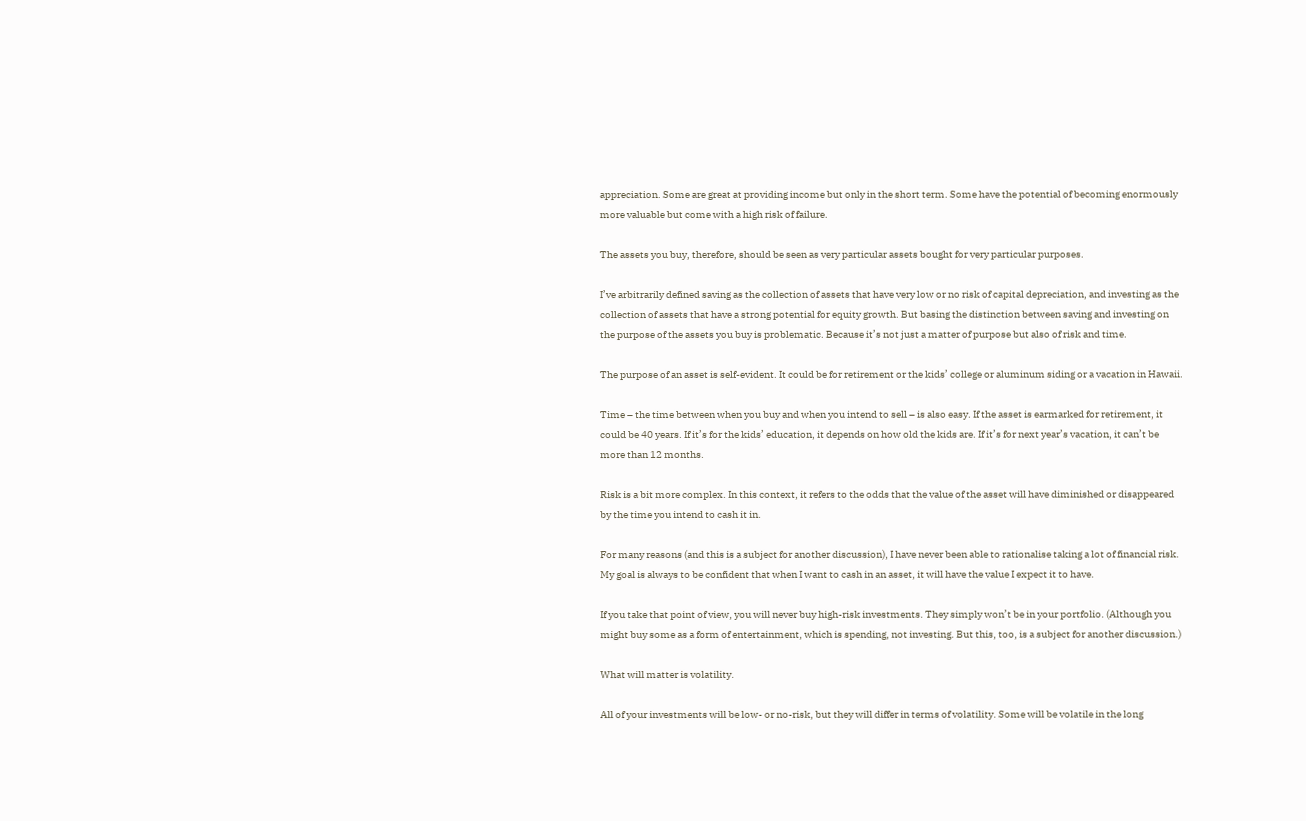appreciation. Some are great at providing income but only in the short term. Some have the potential of becoming enormously more valuable but come with a high risk of failure.

The assets you buy, therefore, should be seen as very particular assets bought for very particular purposes.

I’ve arbitrarily defined saving as the collection of assets that have very low or no risk of capital depreciation, and investing as the collection of assets that have a strong potential for equity growth. But basing the distinction between saving and investing on the purpose of the assets you buy is problematic. Because it’s not just a matter of purpose but also of risk and time.

The purpose of an asset is self-evident. It could be for retirement or the kids’ college or aluminum siding or a vacation in Hawaii.

Time – the time between when you buy and when you intend to sell – is also easy. If the asset is earmarked for retirement, it could be 40 years. If it’s for the kids’ education, it depends on how old the kids are. If it’s for next year’s vacation, it can’t be more than 12 months.

Risk is a bit more complex. In this context, it refers to the odds that the value of the asset will have diminished or disappeared by the time you intend to cash it in.

For many reasons (and this is a subject for another discussion), I have never been able to rationalise taking a lot of financial risk. My goal is always to be confident that when I want to cash in an asset, it will have the value I expect it to have.

If you take that point of view, you will never buy high-risk investments. They simply won’t be in your portfolio. (Although you might buy some as a form of entertainment, which is spending, not investing. But this, too, is a subject for another discussion.)

What will matter is volatility.

All of your investments will be low- or no-risk, but they will differ in terms of volatility. Some will be volatile in the long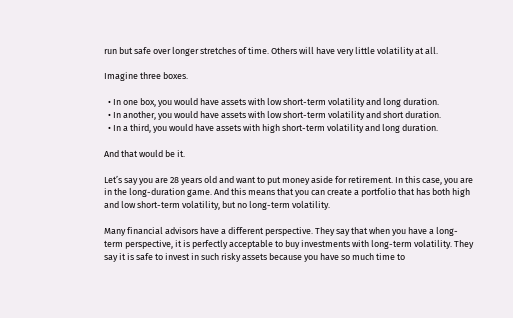run but safe over longer stretches of time. Others will have very little volatility at all.

Imagine three boxes.

  • In one box, you would have assets with low short-term volatility and long duration.
  • In another, you would have assets with low short-term volatility and short duration.
  • In a third, you would have assets with high short-term volatility and long duration.

And that would be it.

Let’s say you are 28 years old and want to put money aside for retirement. In this case, you are in the long-duration game. And this means that you can create a portfolio that has both high and low short-term volatility, but no long-term volatility.

Many financial advisors have a different perspective. They say that when you have a long-term perspective, it is perfectly acceptable to buy investments with long-term volatility. They say it is safe to invest in such risky assets because you have so much time to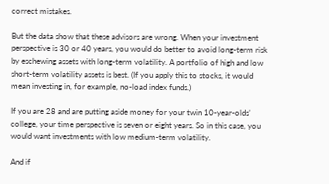correct mistakes.

But the data show that these advisors are wrong. When your investment perspective is 30 or 40 years, you would do better to avoid long-term risk by eschewing assets with long-term volatility. A portfolio of high and low short-term volatility assets is best. (If you apply this to stocks, it would mean investing in, for example, no-load index funds.)

If you are 28 and are putting aside money for your twin 10-year-olds’ college, your time perspective is seven or eight years. So in this case, you would want investments with low medium-term volatility.

And if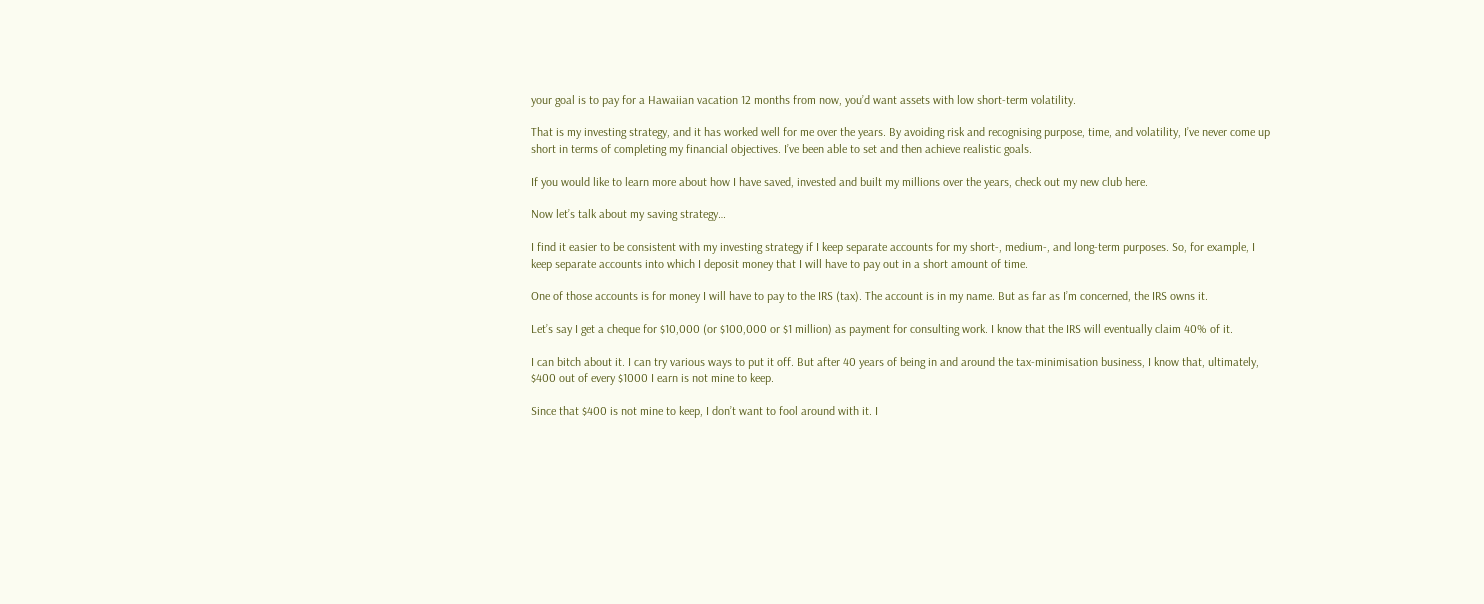your goal is to pay for a Hawaiian vacation 12 months from now, you’d want assets with low short-term volatility.

That is my investing strategy, and it has worked well for me over the years. By avoiding risk and recognising purpose, time, and volatility, I’ve never come up short in terms of completing my financial objectives. I’ve been able to set and then achieve realistic goals.

If you would like to learn more about how I have saved, invested and built my millions over the years, check out my new club here.

Now let’s talk about my saving strategy…

I find it easier to be consistent with my investing strategy if I keep separate accounts for my short-, medium-, and long-term purposes. So, for example, I keep separate accounts into which I deposit money that I will have to pay out in a short amount of time.

One of those accounts is for money I will have to pay to the IRS (tax). The account is in my name. But as far as I’m concerned, the IRS owns it.

Let’s say I get a cheque for $10,000 (or $100,000 or $1 million) as payment for consulting work. I know that the IRS will eventually claim 40% of it.

I can bitch about it. I can try various ways to put it off. But after 40 years of being in and around the tax-minimisation business, I know that, ultimately, $400 out of every $1000 I earn is not mine to keep.

Since that $400 is not mine to keep, I don’t want to fool around with it. I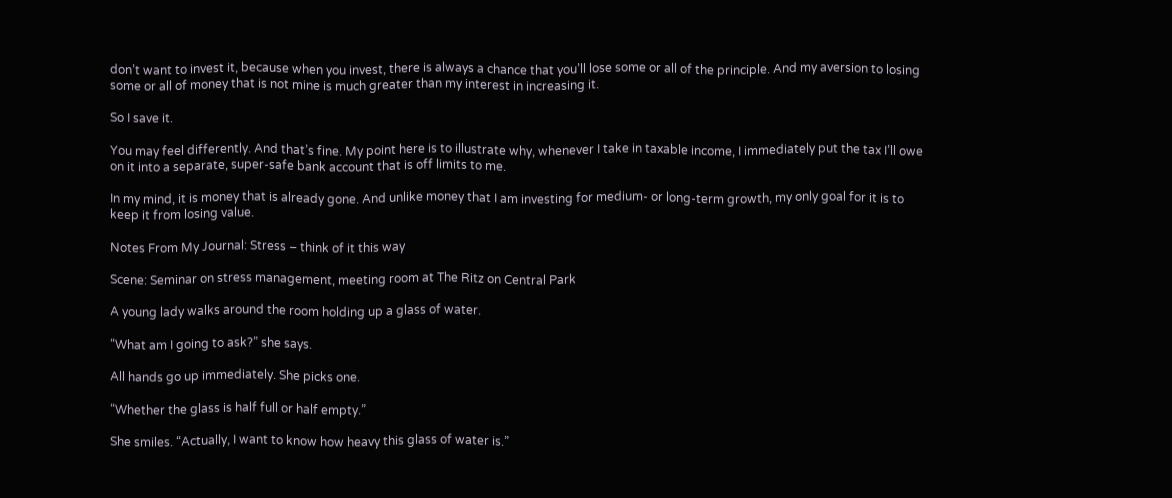don’t want to invest it, because when you invest, there is always a chance that you’ll lose some or all of the principle. And my aversion to losing some or all of money that is not mine is much greater than my interest in increasing it.

So I save it.

You may feel differently. And that’s fine. My point here is to illustrate why, whenever I take in taxable income, I immediately put the tax I’ll owe on it into a separate, super-safe bank account that is off limits to me.

In my mind, it is money that is already gone. And unlike money that I am investing for medium- or long-term growth, my only goal for it is to keep it from losing value.

Notes From My Journal: Stress – think of it this way

Scene: Seminar on stress management, meeting room at The Ritz on Central Park

A young lady walks around the room holding up a glass of water.

“What am I going to ask?” she says.

All hands go up immediately. She picks one.

“Whether the glass is half full or half empty.”

She smiles. “Actually, I want to know how heavy this glass of water is.”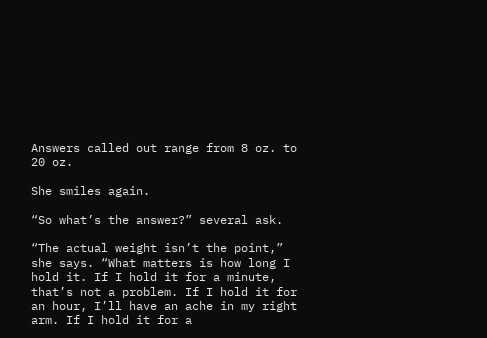Answers called out range from 8 oz. to 20 oz.

She smiles again.

“So what’s the answer?” several ask.

“The actual weight isn’t the point,” she says. “What matters is how long I hold it. If I hold it for a minute, that’s not a problem. If I hold it for an hour, I’ll have an ache in my right arm. If I hold it for a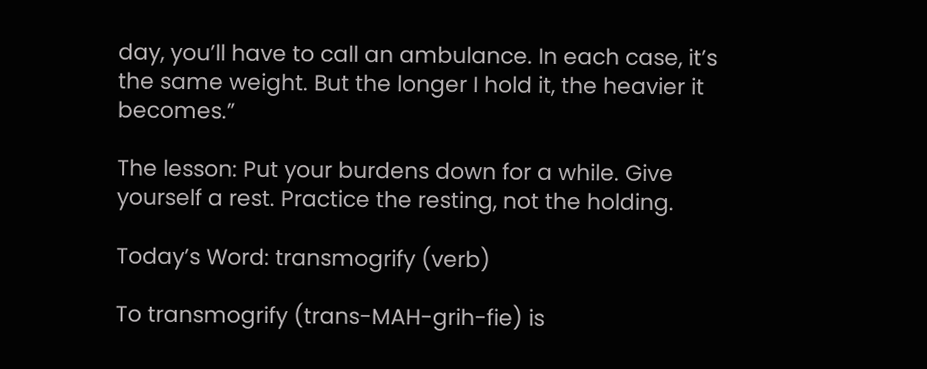day, you’ll have to call an ambulance. In each case, it’s the same weight. But the longer I hold it, the heavier it becomes.”

The lesson: Put your burdens down for a while. Give yourself a rest. Practice the resting, not the holding.

Today’s Word: transmogrify (verb)

To transmogrify (trans-MAH-grih-fie) is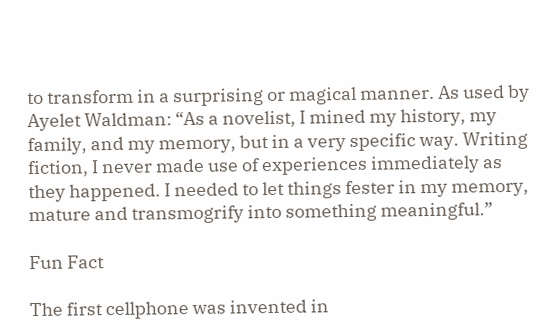to transform in a surprising or magical manner. As used by Ayelet Waldman: “As a novelist, I mined my history, my family, and my memory, but in a very specific way. Writing fiction, I never made use of experiences immediately as they happened. I needed to let things fester in my memory, mature and transmogrify into something meaningful.”

Fun Fact

The first cellphone was invented in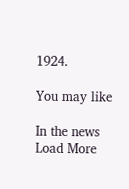1924.

You may like

In the news
Load More